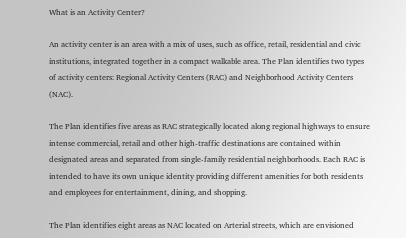What is an Activity Center?

An activity center is an area with a mix of uses, such as office, retail, residential and civic institutions, integrated together in a compact walkable area. The Plan identifies two types of activity centers: Regional Activity Centers (RAC) and Neighborhood Activity Centers (NAC).

The Plan identifies five areas as RAC strategically located along regional highways to ensure intense commercial, retail and other high-traffic destinations are contained within designated areas and separated from single-family residential neighborhoods. Each RAC is intended to have its own unique identity providing different amenities for both residents and employees for entertainment, dining, and shopping.

The Plan identifies eight areas as NAC located on Arterial streets, which are envisioned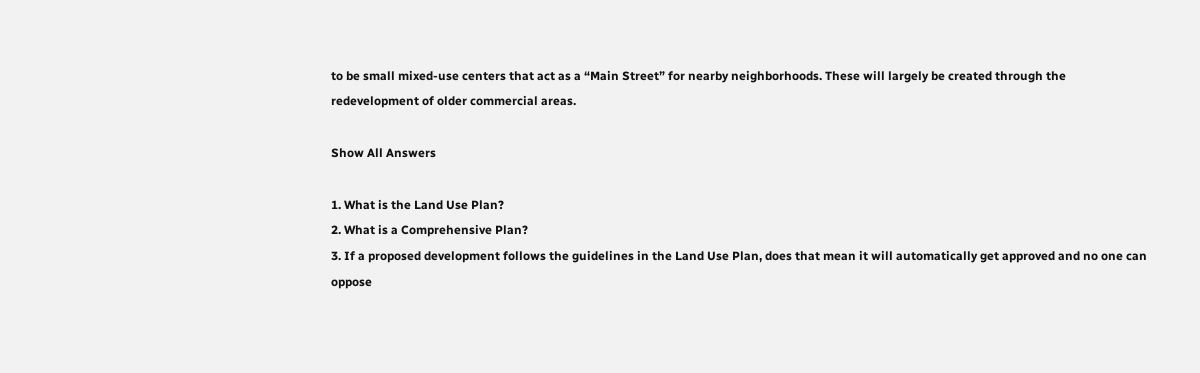to be small mixed-use centers that act as a “Main Street” for nearby neighborhoods. These will largely be created through the redevelopment of older commercial areas.

Show All Answers

1. What is the Land Use Plan?
2. What is a Comprehensive Plan?
3. If a proposed development follows the guidelines in the Land Use Plan, does that mean it will automatically get approved and no one can oppose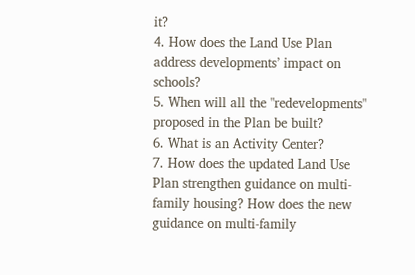it?
4. How does the Land Use Plan address developments’ impact on schools?
5. When will all the "redevelopments" proposed in the Plan be built?
6. What is an Activity Center?
7. How does the updated Land Use Plan strengthen guidance on multi-family housing? How does the new guidance on multi-family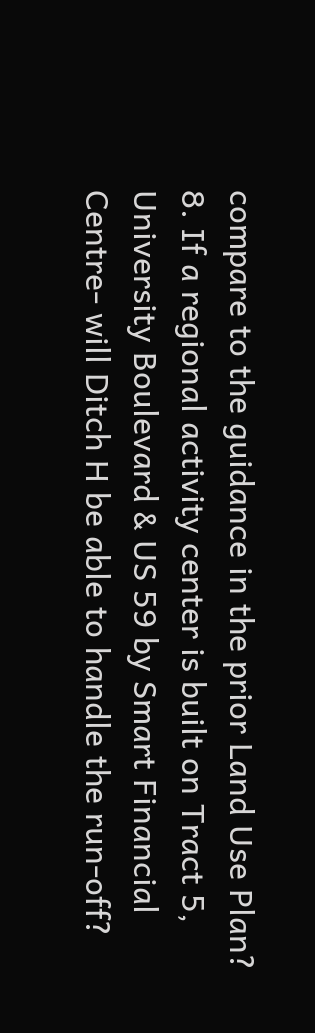compare to the guidance in the prior Land Use Plan?
8. If a regional activity center is built on Tract 5, University Boulevard & US 59 by Smart Financial Centre- will Ditch H be able to handle the run-off?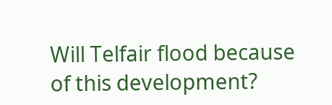Will Telfair flood because of this development?